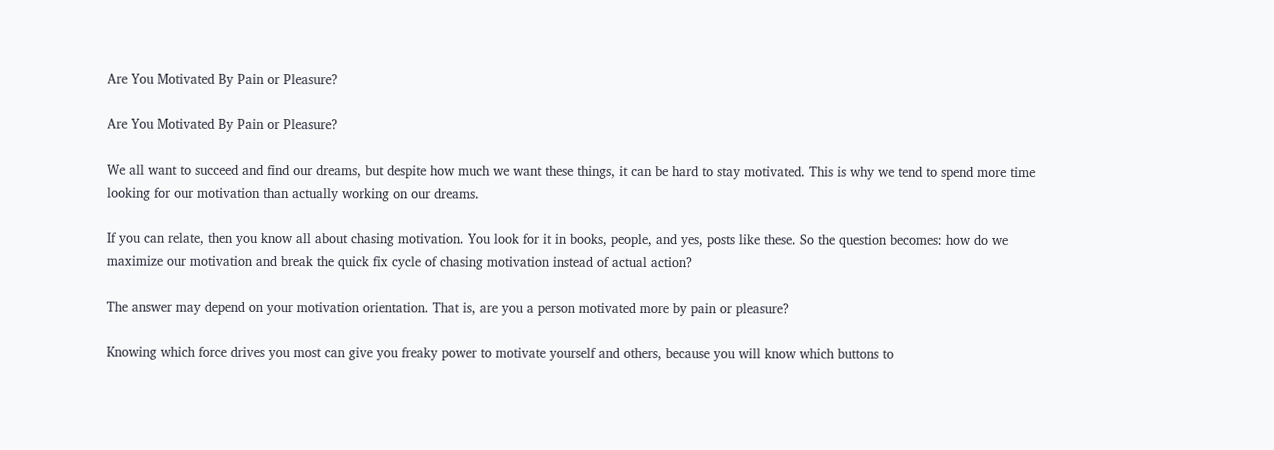Are You Motivated By Pain or Pleasure?

Are You Motivated By Pain or Pleasure?

We all want to succeed and find our dreams, but despite how much we want these things, it can be hard to stay motivated. This is why we tend to spend more time looking for our motivation than actually working on our dreams.

If you can relate, then you know all about chasing motivation. You look for it in books, people, and yes, posts like these. So the question becomes: how do we maximize our motivation and break the quick fix cycle of chasing motivation instead of actual action?

The answer may depend on your motivation orientation. That is, are you a person motivated more by pain or pleasure?

Knowing which force drives you most can give you freaky power to motivate yourself and others, because you will know which buttons to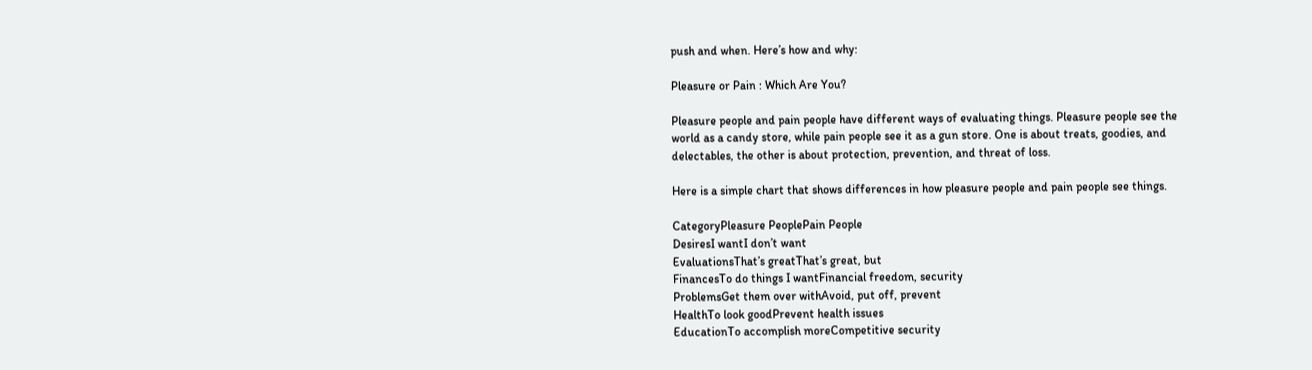push and when. Here’s how and why:

Pleasure or Pain : Which Are You?

Pleasure people and pain people have different ways of evaluating things. Pleasure people see the world as a candy store, while pain people see it as a gun store. One is about treats, goodies, and delectables, the other is about protection, prevention, and threat of loss.

Here is a simple chart that shows differences in how pleasure people and pain people see things.

CategoryPleasure PeoplePain People
DesiresI wantI don’t want
EvaluationsThat’s greatThat’s great, but
FinancesTo do things I wantFinancial freedom, security
ProblemsGet them over withAvoid, put off, prevent
HealthTo look goodPrevent health issues
EducationTo accomplish moreCompetitive security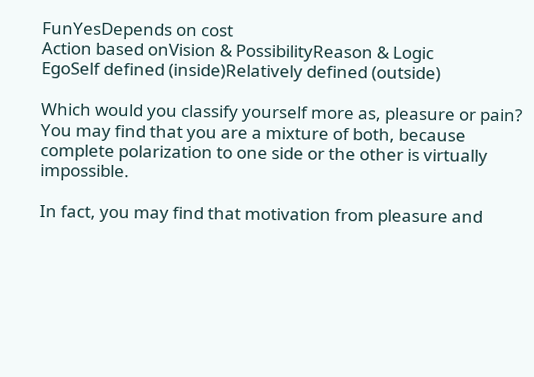FunYesDepends on cost
Action based onVision & PossibilityReason & Logic
EgoSelf defined (inside)Relatively defined (outside)

Which would you classify yourself more as, pleasure or pain? You may find that you are a mixture of both, because complete polarization to one side or the other is virtually impossible.

In fact, you may find that motivation from pleasure and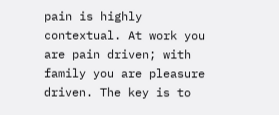pain is highly contextual. At work you are pain driven; with family you are pleasure driven. The key is to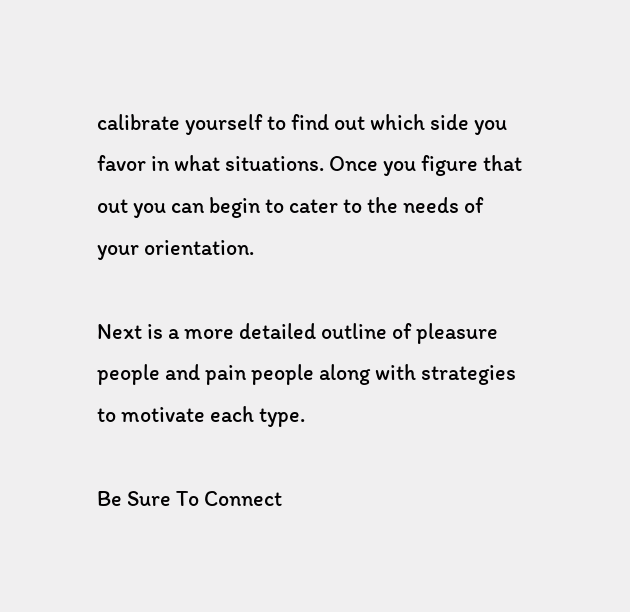calibrate yourself to find out which side you favor in what situations. Once you figure that out you can begin to cater to the needs of your orientation.

Next is a more detailed outline of pleasure people and pain people along with strategies to motivate each type.

Be Sure To Connect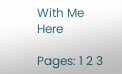With Me Here

Pages: 1 2 3